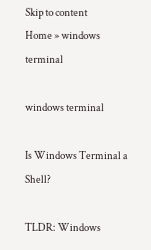Skip to content
Home » windows terminal

windows terminal

Is Windows Terminal a Shell?

TLDR: Windows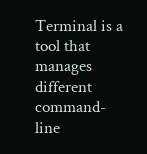Terminal is a tool that manages different command-line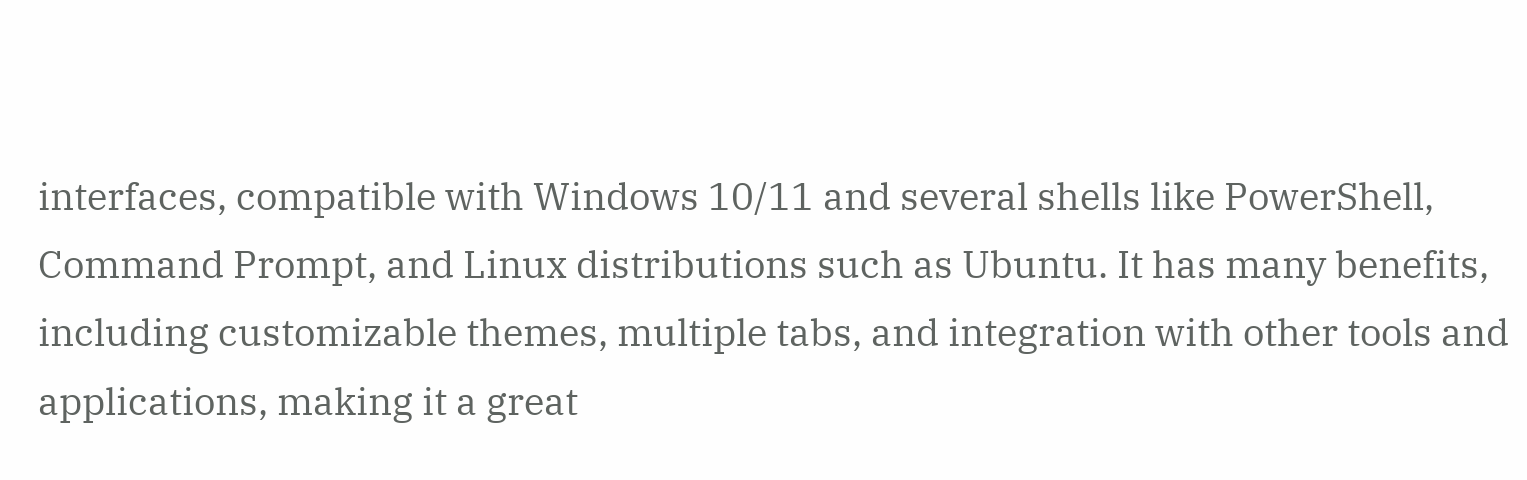interfaces, compatible with Windows 10/11 and several shells like PowerShell, Command Prompt, and Linux distributions such as Ubuntu. It has many benefits, including customizable themes, multiple tabs, and integration with other tools and applications, making it a great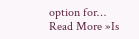option for… Read More »Is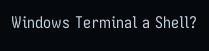Windows Terminal a Shell?